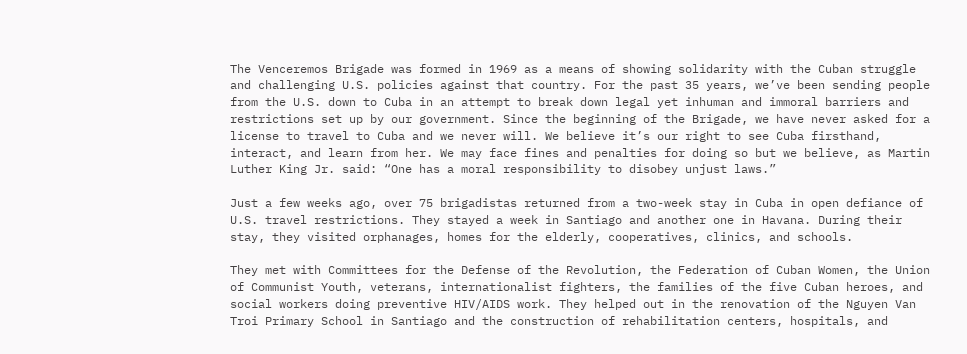The Venceremos Brigade was formed in 1969 as a means of showing solidarity with the Cuban struggle and challenging U.S. policies against that country. For the past 35 years, we’ve been sending people from the U.S. down to Cuba in an attempt to break down legal yet inhuman and immoral barriers and restrictions set up by our government. Since the beginning of the Brigade, we have never asked for a license to travel to Cuba and we never will. We believe it’s our right to see Cuba firsthand, interact, and learn from her. We may face fines and penalties for doing so but we believe, as Martin Luther King Jr. said: “One has a moral responsibility to disobey unjust laws.”

Just a few weeks ago, over 75 brigadistas returned from a two-week stay in Cuba in open defiance of U.S. travel restrictions. They stayed a week in Santiago and another one in Havana. During their stay, they visited orphanages, homes for the elderly, cooperatives, clinics, and schools.

They met with Committees for the Defense of the Revolution, the Federation of Cuban Women, the Union of Communist Youth, veterans, internationalist fighters, the families of the five Cuban heroes, and social workers doing preventive HIV/AIDS work. They helped out in the renovation of the Nguyen Van Troi Primary School in Santiago and the construction of rehabilitation centers, hospitals, and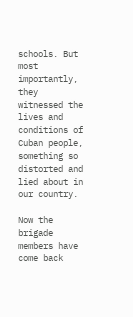schools. But most importantly, they witnessed the lives and conditions of Cuban people, something so distorted and lied about in our country.

Now the brigade members have come back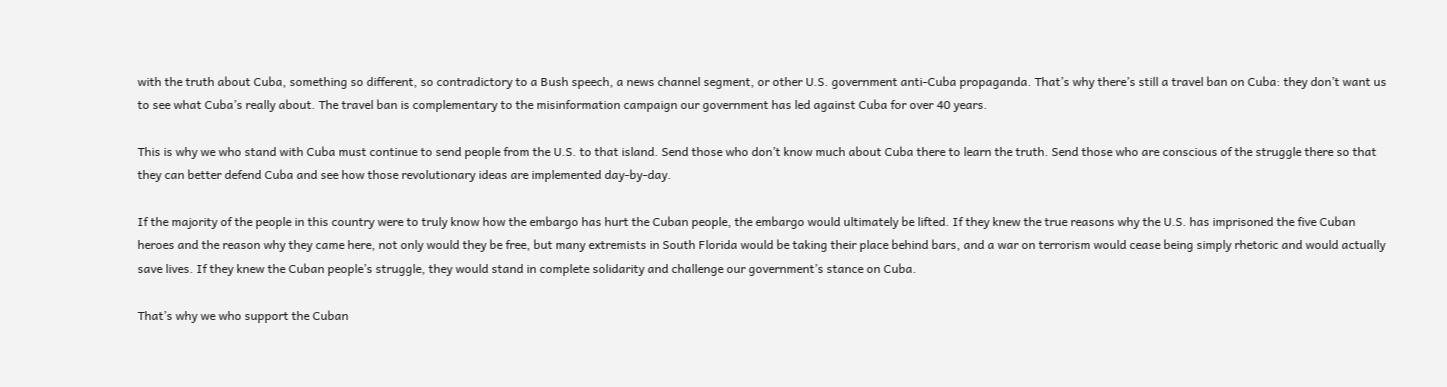with the truth about Cuba, something so different, so contradictory to a Bush speech, a news channel segment, or other U.S. government anti-Cuba propaganda. That’s why there’s still a travel ban on Cuba: they don’t want us to see what Cuba’s really about. The travel ban is complementary to the misinformation campaign our government has led against Cuba for over 40 years.

This is why we who stand with Cuba must continue to send people from the U.S. to that island. Send those who don’t know much about Cuba there to learn the truth. Send those who are conscious of the struggle there so that they can better defend Cuba and see how those revolutionary ideas are implemented day-by-day.

If the majority of the people in this country were to truly know how the embargo has hurt the Cuban people, the embargo would ultimately be lifted. If they knew the true reasons why the U.S. has imprisoned the five Cuban heroes and the reason why they came here, not only would they be free, but many extremists in South Florida would be taking their place behind bars, and a war on terrorism would cease being simply rhetoric and would actually save lives. If they knew the Cuban people’s struggle, they would stand in complete solidarity and challenge our government’s stance on Cuba.

That’s why we who support the Cuban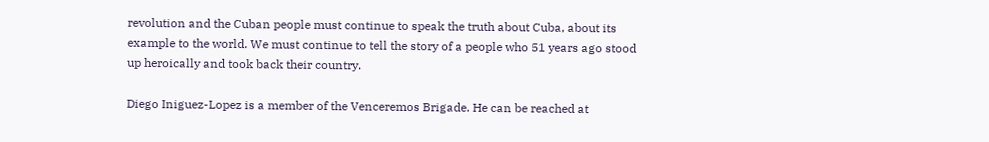revolution and the Cuban people must continue to speak the truth about Cuba, about its example to the world. We must continue to tell the story of a people who 51 years ago stood up heroically and took back their country.

Diego Iniguez-Lopez is a member of the Venceremos Brigade. He can be reached at